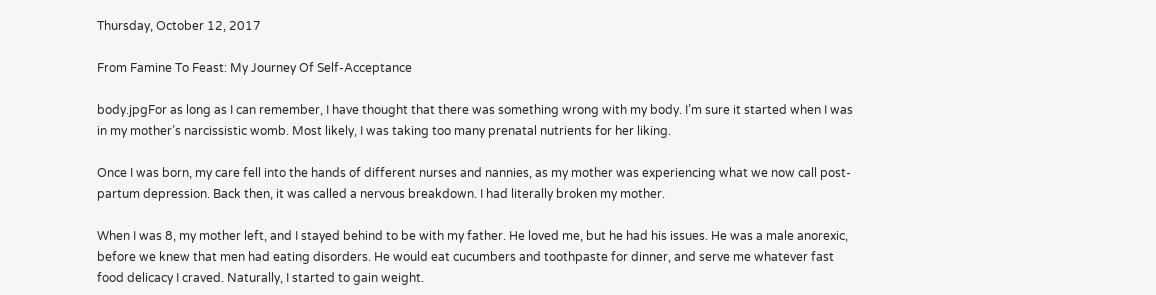Thursday, October 12, 2017

From Famine To Feast: My Journey Of Self-Acceptance

body.jpgFor as long as I can remember, I have thought that there was something wrong with my body. I’m sure it started when I was in my mother’s narcissistic womb. Most likely, I was taking too many prenatal nutrients for her liking.

Once I was born, my care fell into the hands of different nurses and nannies, as my mother was experiencing what we now call post-partum depression. Back then, it was called a nervous breakdown. I had literally broken my mother.

When I was 8, my mother left, and I stayed behind to be with my father. He loved me, but he had his issues. He was a male anorexic, before we knew that men had eating disorders. He would eat cucumbers and toothpaste for dinner, and serve me whatever fast food delicacy I craved. Naturally, I started to gain weight.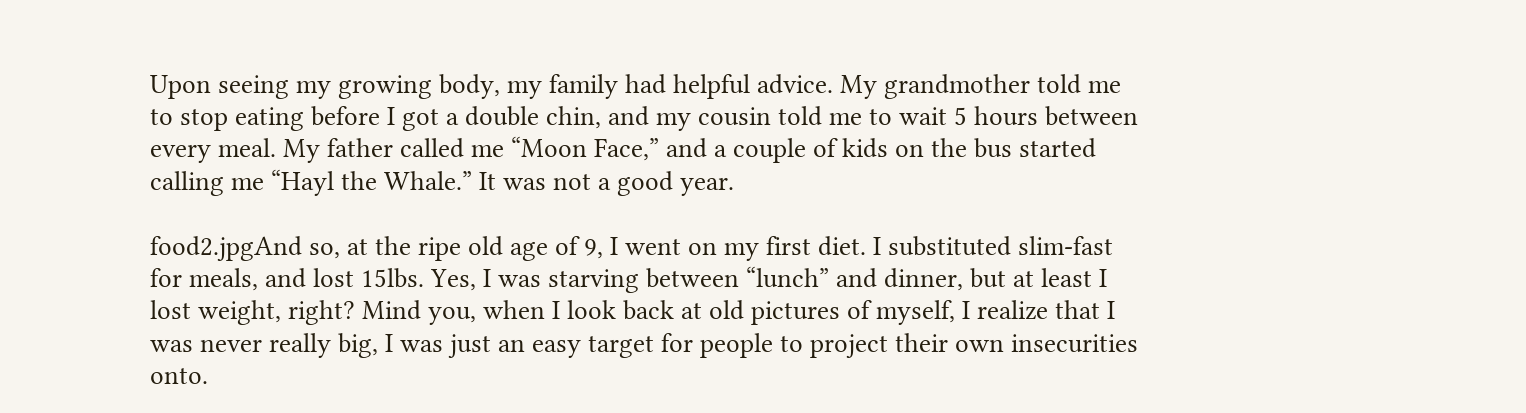Upon seeing my growing body, my family had helpful advice. My grandmother told me to stop eating before I got a double chin, and my cousin told me to wait 5 hours between every meal. My father called me “Moon Face,” and a couple of kids on the bus started calling me “Hayl the Whale.” It was not a good year.

food2.jpgAnd so, at the ripe old age of 9, I went on my first diet. I substituted slim-fast for meals, and lost 15lbs. Yes, I was starving between “lunch” and dinner, but at least I lost weight, right? Mind you, when I look back at old pictures of myself, I realize that I was never really big, I was just an easy target for people to project their own insecurities onto.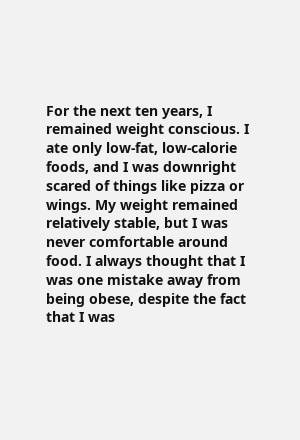For the next ten years, I remained weight conscious. I ate only low-fat, low-calorie foods, and I was downright scared of things like pizza or wings. My weight remained relatively stable, but I was never comfortable around food. I always thought that I was one mistake away from being obese, despite the fact that I was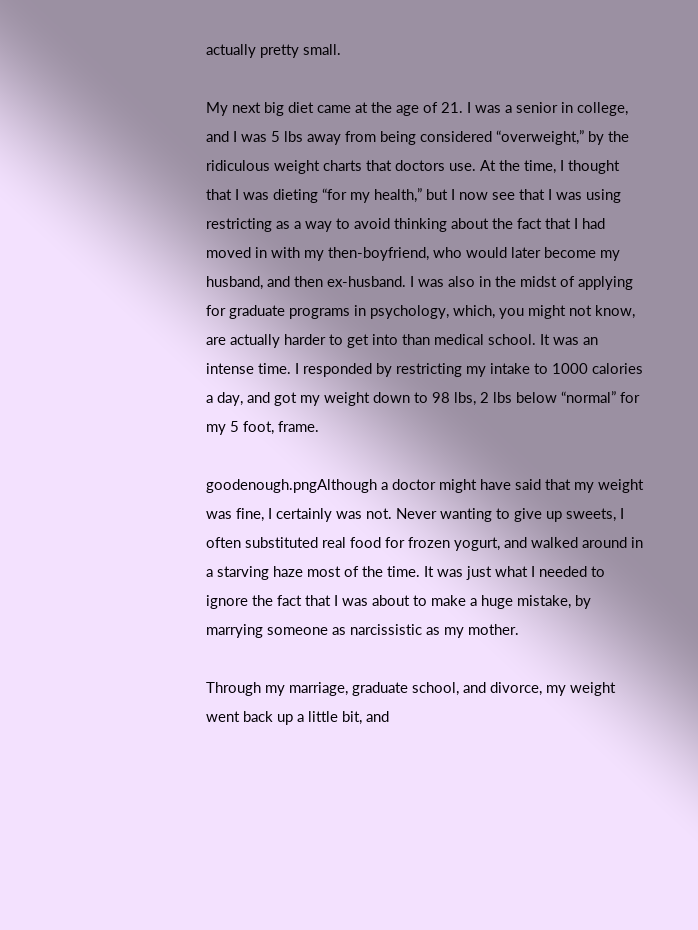actually pretty small.

My next big diet came at the age of 21. I was a senior in college, and I was 5 lbs away from being considered “overweight,” by the ridiculous weight charts that doctors use. At the time, I thought that I was dieting “for my health,” but I now see that I was using restricting as a way to avoid thinking about the fact that I had moved in with my then-boyfriend, who would later become my husband, and then ex-husband. I was also in the midst of applying for graduate programs in psychology, which, you might not know, are actually harder to get into than medical school. It was an intense time. I responded by restricting my intake to 1000 calories a day, and got my weight down to 98 lbs, 2 lbs below “normal” for my 5 foot, frame.

goodenough.pngAlthough a doctor might have said that my weight was fine, I certainly was not. Never wanting to give up sweets, I often substituted real food for frozen yogurt, and walked around in a starving haze most of the time. It was just what I needed to ignore the fact that I was about to make a huge mistake, by marrying someone as narcissistic as my mother.

Through my marriage, graduate school, and divorce, my weight went back up a little bit, and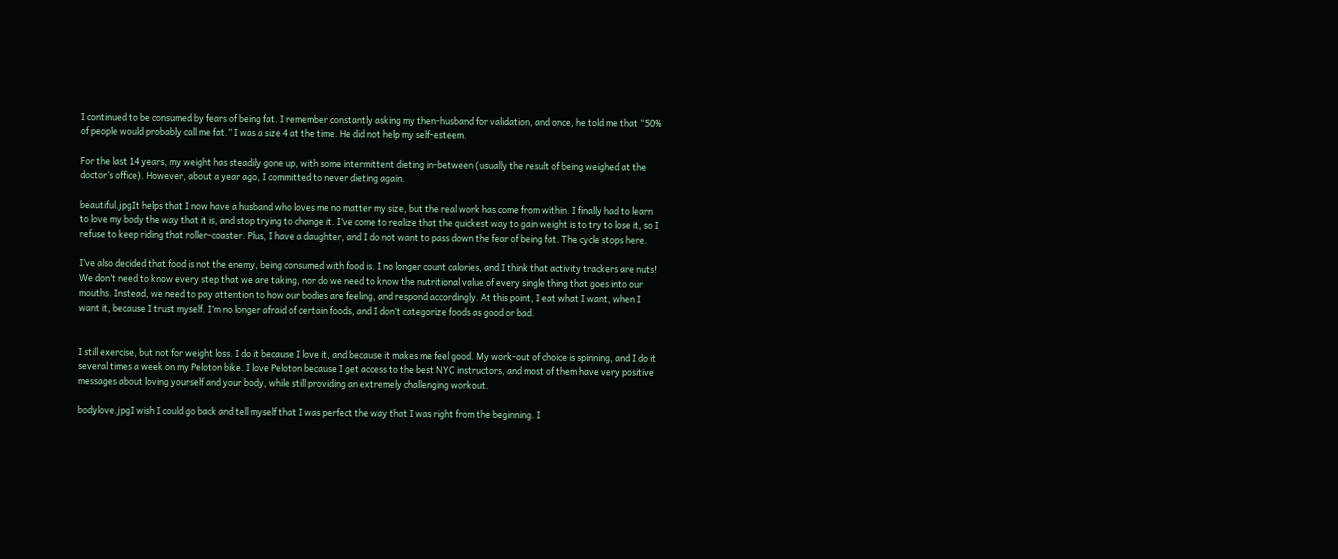I continued to be consumed by fears of being fat. I remember constantly asking my then-husband for validation, and once, he told me that “50% of people would probably call me fat.” I was a size 4 at the time. He did not help my self-esteem.

For the last 14 years, my weight has steadily gone up, with some intermittent dieting in-between (usually the result of being weighed at the doctor’s office). However, about a year ago, I committed to never dieting again.

beautiful.jpgIt helps that I now have a husband who loves me no matter my size, but the real work has come from within. I finally had to learn to love my body the way that it is, and stop trying to change it. I’ve come to realize that the quickest way to gain weight is to try to lose it, so I refuse to keep riding that roller-coaster. Plus, I have a daughter, and I do not want to pass down the fear of being fat. The cycle stops here.

I’ve also decided that food is not the enemy, being consumed with food is. I no longer count calories, and I think that activity trackers are nuts! We don’t need to know every step that we are taking, nor do we need to know the nutritional value of every single thing that goes into our mouths. Instead, we need to pay attention to how our bodies are feeling, and respond accordingly. At this point, I eat what I want, when I want it, because I trust myself. I’m no longer afraid of certain foods, and I don’t categorize foods as good or bad.


I still exercise, but not for weight loss. I do it because I love it, and because it makes me feel good. My work-out of choice is spinning, and I do it several times a week on my Peloton bike. I love Peloton because I get access to the best NYC instructors, and most of them have very positive messages about loving yourself and your body, while still providing an extremely challenging workout.

bodylove.jpgI wish I could go back and tell myself that I was perfect the way that I was right from the beginning. I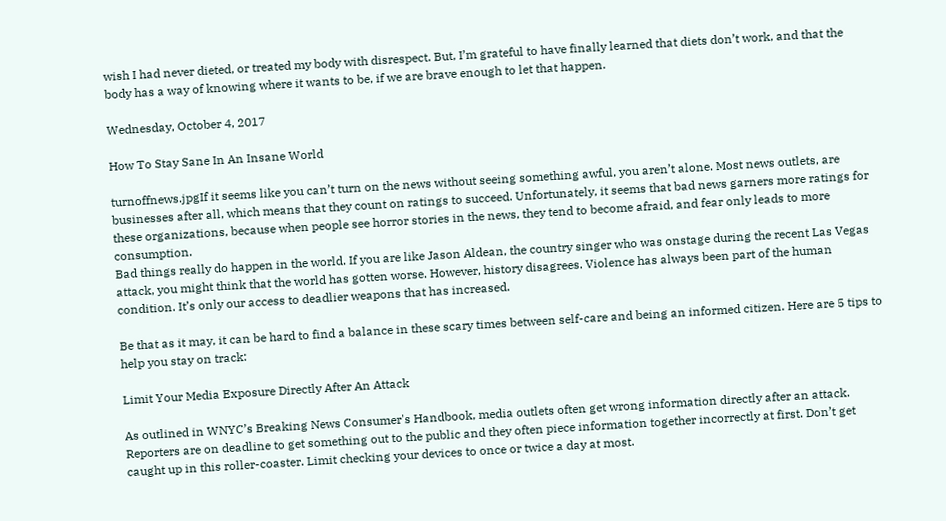wish I had never dieted, or treated my body with disrespect. But, I’m grateful to have finally learned that diets don’t work, and that the body has a way of knowing where it wants to be, if we are brave enough to let that happen.

Wednesday, October 4, 2017

How To Stay Sane In An Insane World

turnoffnews.jpgIf it seems like you can’t turn on the news without seeing something awful, you aren’t alone. Most news outlets, are businesses after all, which means that they count on ratings to succeed. Unfortunately, it seems that bad news garners more ratings for these organizations, because when people see horror stories in the news, they tend to become afraid, and fear only leads to more consumption.
Bad things really do happen in the world. If you are like Jason Aldean, the country singer who was onstage during the recent Las Vegas attack, you might think that the world has gotten worse. However, history disagrees. Violence has always been part of the human condition. It’s only our access to deadlier weapons that has increased.

Be that as it may, it can be hard to find a balance in these scary times between self-care and being an informed citizen. Here are 5 tips to help you stay on track:

Limit Your Media Exposure Directly After An Attack

As outlined in WNYC’s Breaking News Consumer's Handbook, media outlets often get wrong information directly after an attack. Reporters are on deadline to get something out to the public and they often piece information together incorrectly at first. Don’t get caught up in this roller-coaster. Limit checking your devices to once or twice a day at most.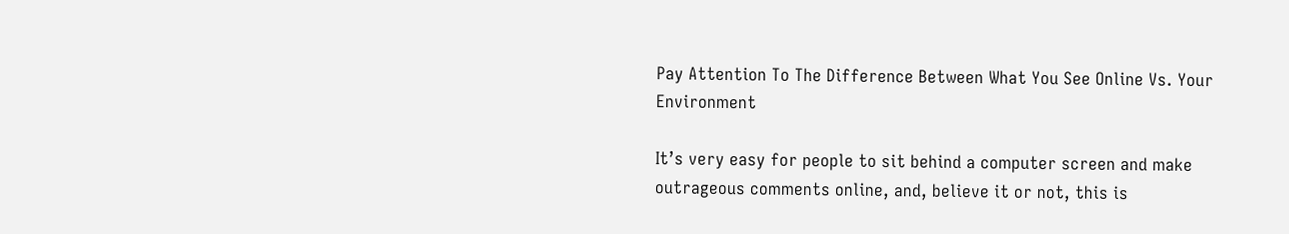Pay Attention To The Difference Between What You See Online Vs. Your Environment

It’s very easy for people to sit behind a computer screen and make outrageous comments online, and, believe it or not, this is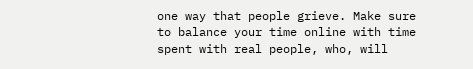one way that people grieve. Make sure to balance your time online with time spent with real people, who, will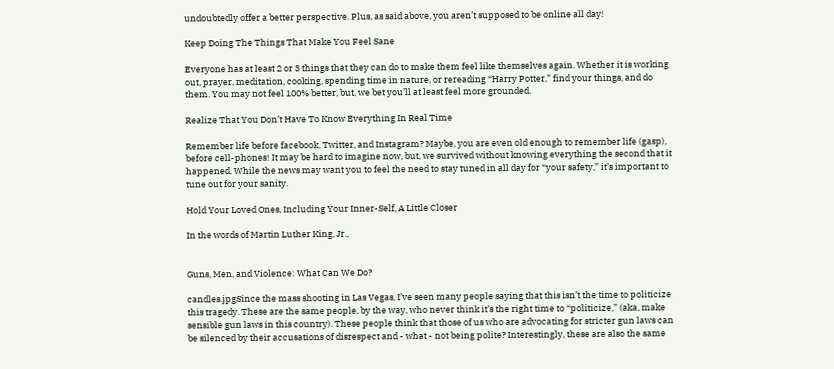undoubtedly offer a better perspective. Plus, as said above, you aren’t supposed to be online all day!

Keep Doing The Things That Make You Feel Sane

Everyone has at least 2 or 3 things that they can do to make them feel like themselves again. Whether it is working out, prayer, meditation, cooking, spending time in nature, or rereading “Harry Potter,” find your things, and do them. You may not feel 100% better, but, we bet you’ll at least feel more grounded.

Realize That You Don’t Have To Know Everything In Real Time

Remember life before facebook, Twitter, and Instagram? Maybe, you are even old enough to remember life (gasp), before cell-phones! It may be hard to imagine now, but, we survived without knowing everything the second that it happened. While the news may want you to feel the need to stay tuned in all day for “your safety,” it’s important to tune out for your sanity.

Hold Your Loved Ones, Including Your Inner-Self, A Little Closer

In the words of Martin Luther King, Jr.,


Guns, Men, and Violence: What Can We Do?

candles.jpgSince the mass shooting in Las Vegas, I’ve seen many people saying that this isn’t the time to politicize this tragedy. These are the same people, by the way, who never think it’s the right time to “politicize,” (aka, make sensible gun laws in this country). These people think that those of us who are advocating for stricter gun laws can be silenced by their accusations of disrespect and - what - not being polite? Interestingly, these are also the same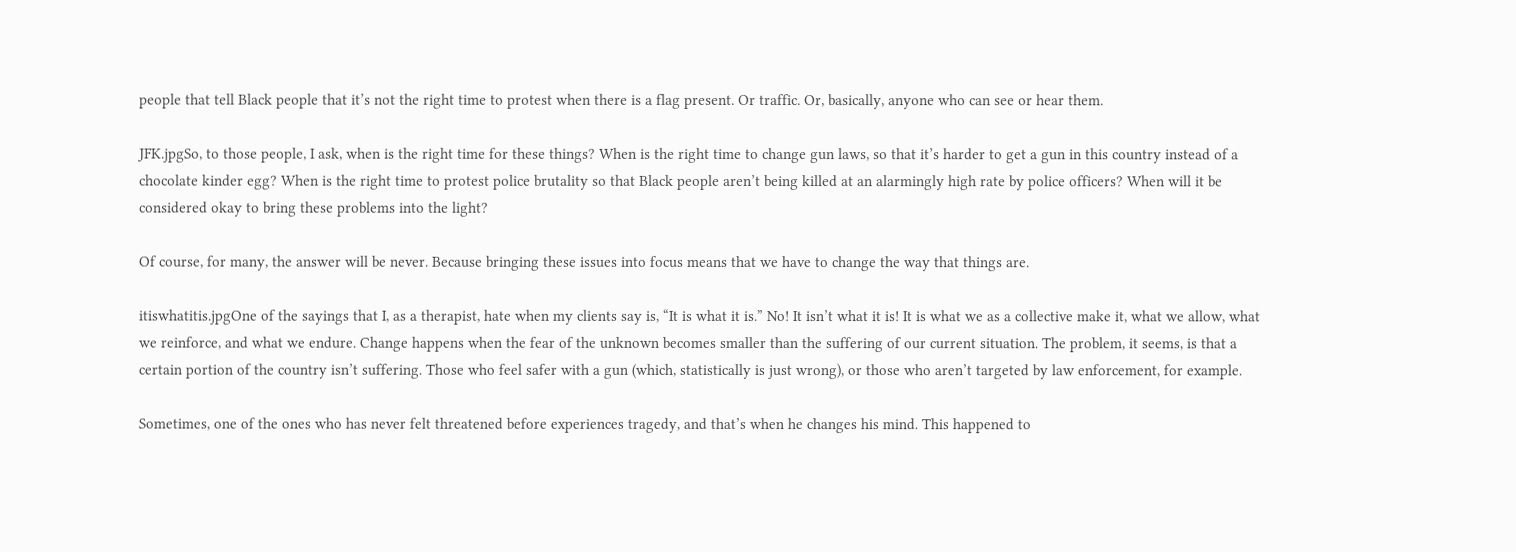people that tell Black people that it’s not the right time to protest when there is a flag present. Or traffic. Or, basically, anyone who can see or hear them.

JFK.jpgSo, to those people, I ask, when is the right time for these things? When is the right time to change gun laws, so that it’s harder to get a gun in this country instead of a chocolate kinder egg? When is the right time to protest police brutality so that Black people aren’t being killed at an alarmingly high rate by police officers? When will it be considered okay to bring these problems into the light?

Of course, for many, the answer will be never. Because bringing these issues into focus means that we have to change the way that things are.

itiswhatitis.jpgOne of the sayings that I, as a therapist, hate when my clients say is, “It is what it is.” No! It isn’t what it is! It is what we as a collective make it, what we allow, what we reinforce, and what we endure. Change happens when the fear of the unknown becomes smaller than the suffering of our current situation. The problem, it seems, is that a certain portion of the country isn’t suffering. Those who feel safer with a gun (which, statistically is just wrong), or those who aren’t targeted by law enforcement, for example.

Sometimes, one of the ones who has never felt threatened before experiences tragedy, and that’s when he changes his mind. This happened to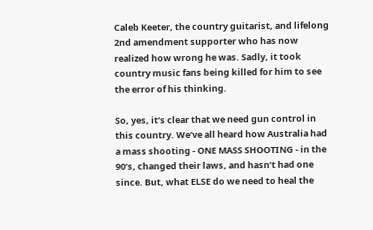Caleb Keeter, the country guitarist, and lifelong 2nd amendment supporter who has now realized how wrong he was. Sadly, it took country music fans being killed for him to see the error of his thinking.

So, yes, it’s clear that we need gun control in this country. We’ve all heard how Australia had a mass shooting - ONE MASS SHOOTING - in the 90’s, changed their laws, and hasn’t had one since. But, what ELSE do we need to heal the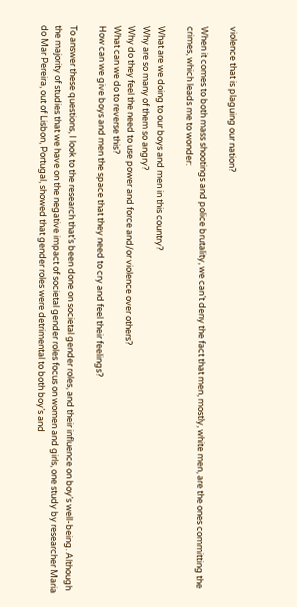violence that is plaguing our nation?

When it comes to both mass shootings and police brutality, we can’t deny the fact that men, mostly, white men, are the ones committing the crimes, which leads me to wonder:

What are we doing to our boys and men in this country?
Why are so many of them so angry?
Why do they feel the need to use power and force and/or violence over others?
What can we do to reverse this?
How can we give boys and men the space that they need to cry and feel their feelings?

To answer these questions, I look to the research that’s been done on societal gender roles, and their influence on boy’s well-being. Although the majority of studies that we have on the negative impact of societal gender roles focus on women and girls, one study by researcher Maria do Mar Pereira, out of Lisbon, Portugal, showed that gender roles were detrimental to both boy’s and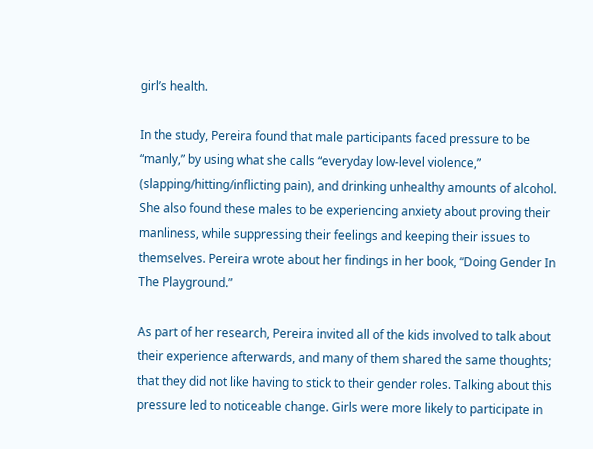girl’s health.

In the study, Pereira found that male participants faced pressure to be “manly,” by using what she calls “everyday low-level violence,” (slapping/hitting/inflicting pain), and drinking unhealthy amounts of alcohol. She also found these males to be experiencing anxiety about proving their manliness, while suppressing their feelings and keeping their issues to themselves. Pereira wrote about her findings in her book, “Doing Gender In The Playground.”

As part of her research, Pereira invited all of the kids involved to talk about their experience afterwards, and many of them shared the same thoughts; that they did not like having to stick to their gender roles. Talking about this pressure led to noticeable change. Girls were more likely to participate in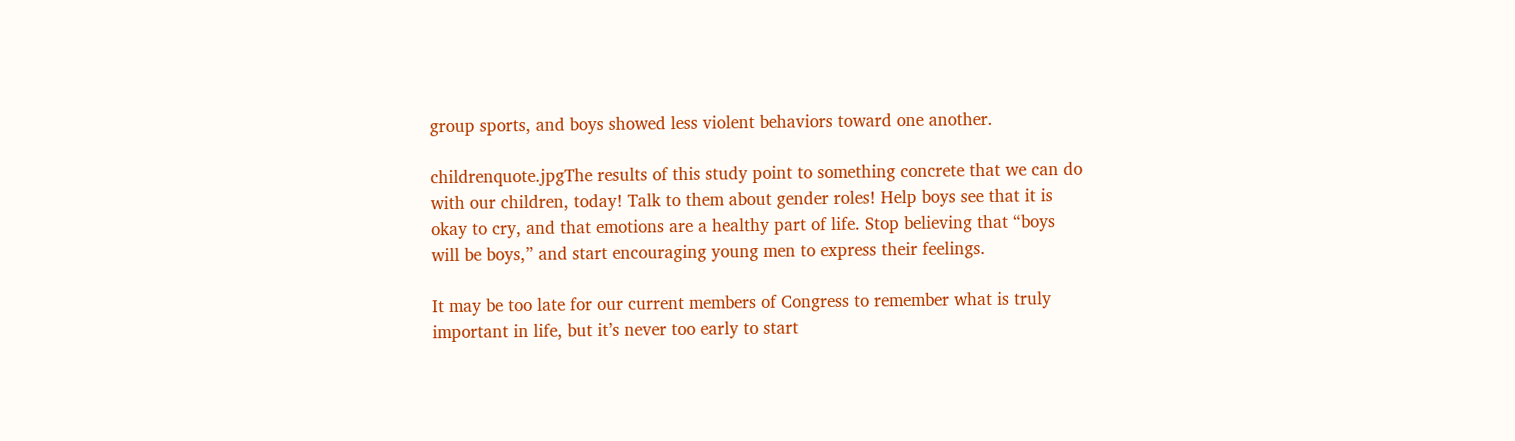group sports, and boys showed less violent behaviors toward one another.

childrenquote.jpgThe results of this study point to something concrete that we can do with our children, today! Talk to them about gender roles! Help boys see that it is okay to cry, and that emotions are a healthy part of life. Stop believing that “boys will be boys,” and start encouraging young men to express their feelings.

It may be too late for our current members of Congress to remember what is truly important in life, but it’s never too early to start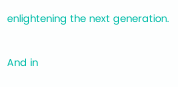enlightening the next generation.

And in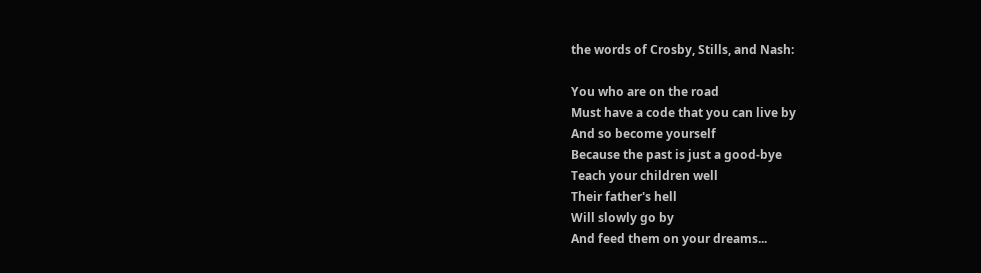the words of Crosby, Stills, and Nash:

You who are on the road
Must have a code that you can live by
And so become yourself
Because the past is just a good-bye
Teach your children well
Their father's hell
Will slowly go by
And feed them on your dreams...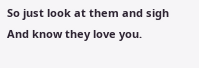So just look at them and sigh
And know they love you.